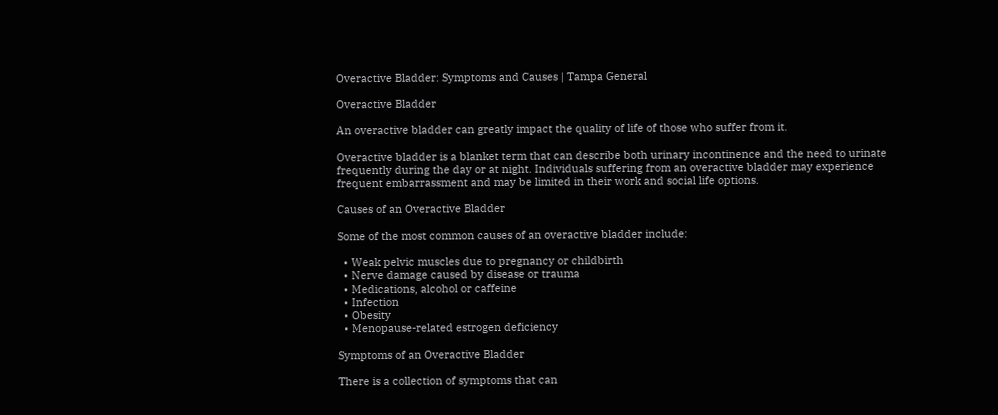Overactive Bladder: Symptoms and Causes | Tampa General

Overactive Bladder

An overactive bladder can greatly impact the quality of life of those who suffer from it.

Overactive bladder is a blanket term that can describe both urinary incontinence and the need to urinate frequently during the day or at night. Individuals suffering from an overactive bladder may experience frequent embarrassment and may be limited in their work and social life options.

Causes of an Overactive Bladder

Some of the most common causes of an overactive bladder include:

  • Weak pelvic muscles due to pregnancy or childbirth
  • Nerve damage caused by disease or trauma
  • Medications, alcohol or caffeine
  • Infection
  • Obesity
  • Menopause-related estrogen deficiency

Symptoms of an Overactive Bladder

There is a collection of symptoms that can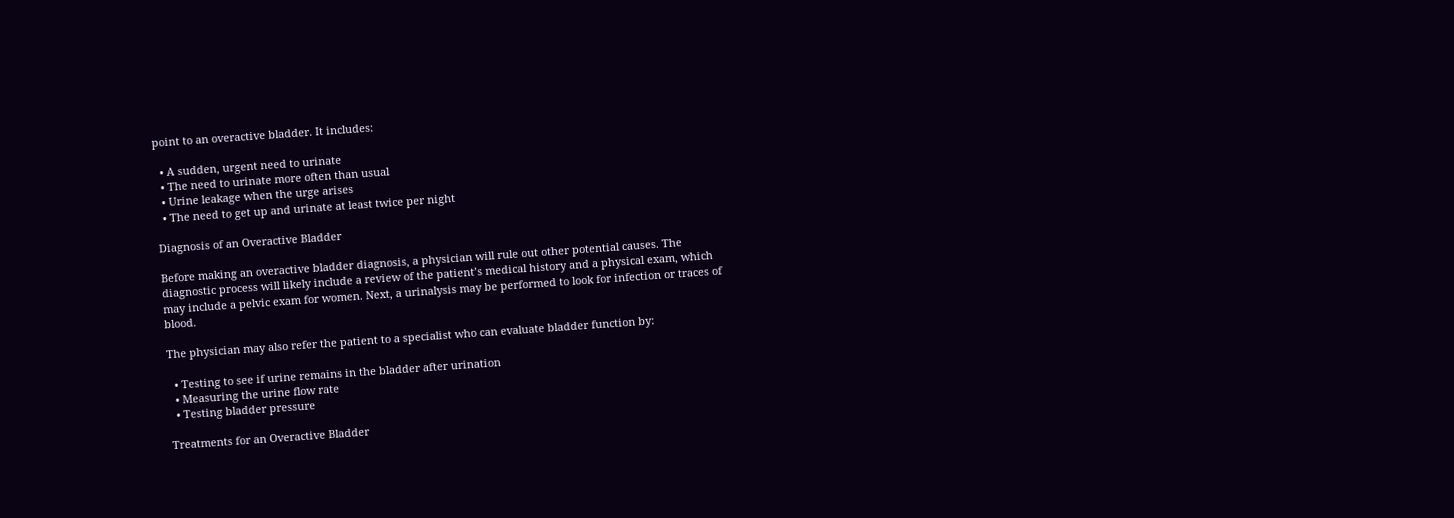point to an overactive bladder. It includes:

  • A sudden, urgent need to urinate
  • The need to urinate more often than usual
  • Urine leakage when the urge arises
  • The need to get up and urinate at least twice per night

Diagnosis of an Overactive Bladder

Before making an overactive bladder diagnosis, a physician will rule out other potential causes. The diagnostic process will likely include a review of the patient’s medical history and a physical exam, which may include a pelvic exam for women. Next, a urinalysis may be performed to look for infection or traces of blood.

The physician may also refer the patient to a specialist who can evaluate bladder function by:

  • Testing to see if urine remains in the bladder after urination
  • Measuring the urine flow rate
  • Testing bladder pressure

Treatments for an Overactive Bladder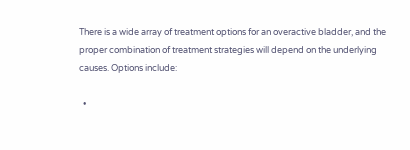There is a wide array of treatment options for an overactive bladder, and the proper combination of treatment strategies will depend on the underlying causes. Options include:

  •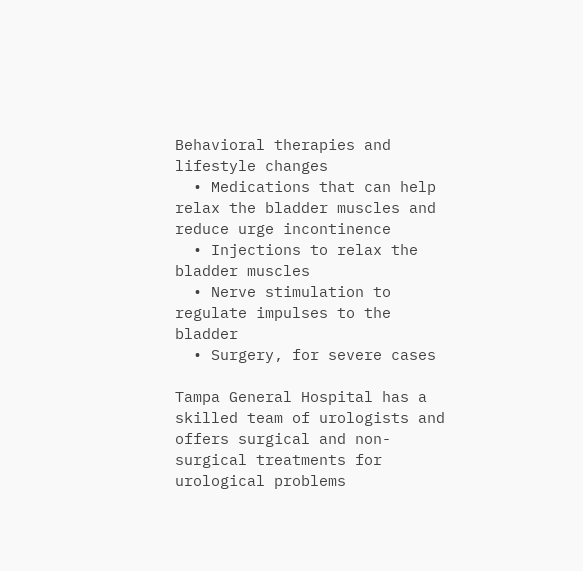Behavioral therapies and lifestyle changes
  • Medications that can help relax the bladder muscles and reduce urge incontinence
  • Injections to relax the bladder muscles
  • Nerve stimulation to regulate impulses to the bladder
  • Surgery, for severe cases

Tampa General Hospital has a skilled team of urologists and offers surgical and non-surgical treatments for urological problems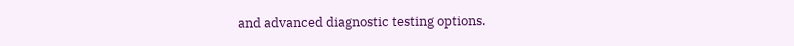and advanced diagnostic testing options.